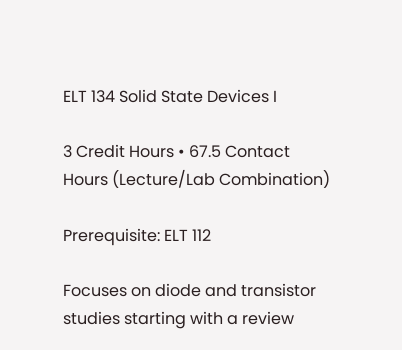ELT 134 Solid State Devices I

3 Credit Hours • 67.5 Contact Hours (Lecture/Lab Combination)

Prerequisite: ELT 112

Focuses on diode and transistor studies starting with a review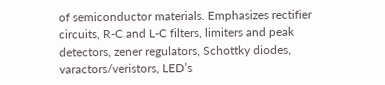of semiconductor materials. Emphasizes rectifier circuits, R-C and L-C filters, limiters and peak detectors, zener regulators, Schottky diodes, varactors/veristors, LED’s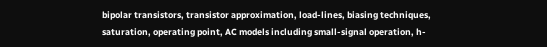bipolar transistors, transistor approximation, load-lines, biasing techniques, saturation, operating point, AC models including small-signal operation, h-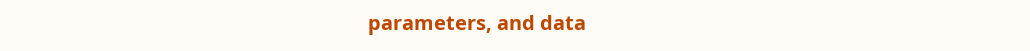parameters, and data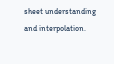sheet understanding and interpolation.